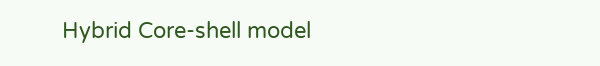Hybrid Core-shell model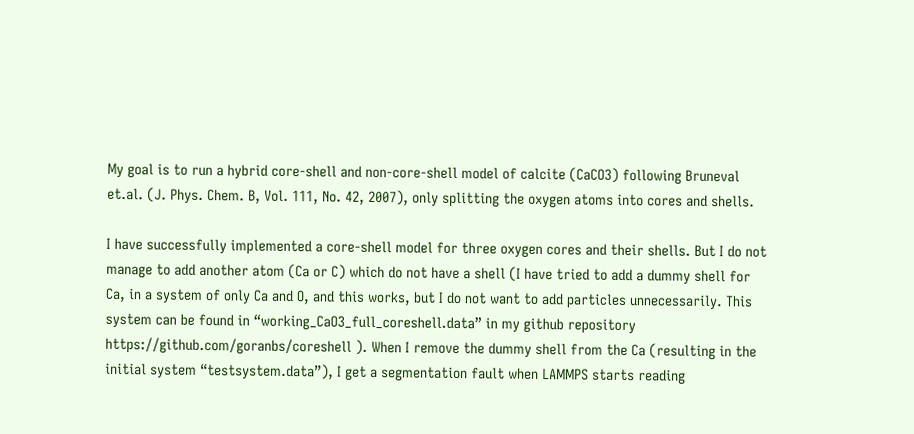My goal is to run a hybrid core-shell and non-core-shell model of calcite (CaCO3) following Bruneval et.al. (J. Phys. Chem. B, Vol. 111, No. 42, 2007), only splitting the oxygen atoms into cores and shells.

I have successfully implemented a core-shell model for three oxygen cores and their shells. But I do not manage to add another atom (Ca or C) which do not have a shell (I have tried to add a dummy shell for Ca, in a system of only Ca and O, and this works, but I do not want to add particles unnecessarily. This system can be found in “working_CaO3_full_coreshell.data” in my github repository https://github.com/goranbs/coreshell ). When I remove the dummy shell from the Ca (resulting in the initial system “testsystem.data”), I get a segmentation fault when LAMMPS starts reading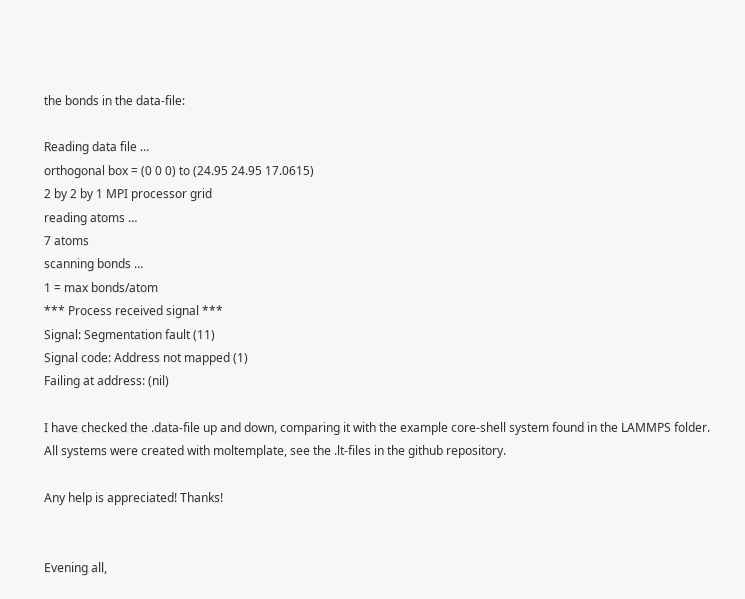the bonds in the data-file:

Reading data file …
orthogonal box = (0 0 0) to (24.95 24.95 17.0615)
2 by 2 by 1 MPI processor grid
reading atoms …
7 atoms
scanning bonds …
1 = max bonds/atom
*** Process received signal ***
Signal: Segmentation fault (11)
Signal code: Address not mapped (1)
Failing at address: (nil)

I have checked the .data-file up and down, comparing it with the example core-shell system found in the LAMMPS folder.
All systems were created with moltemplate, see the .lt-files in the github repository.

Any help is appreciated! Thanks!


Evening all,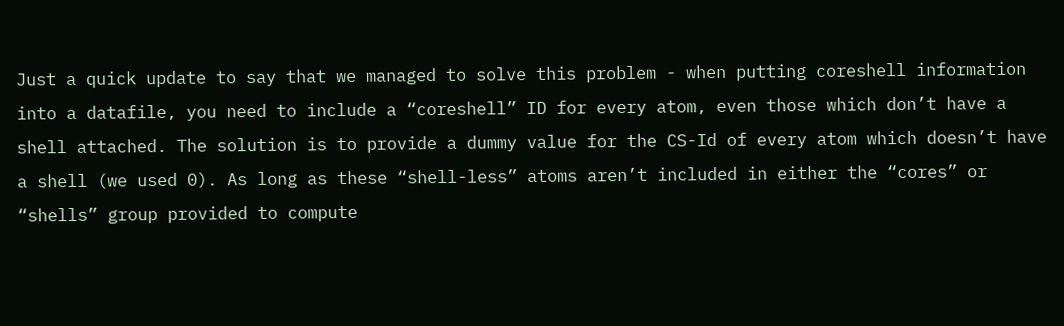Just a quick update to say that we managed to solve this problem - when putting coreshell information into a datafile, you need to include a “coreshell” ID for every atom, even those which don’t have a shell attached. The solution is to provide a dummy value for the CS-Id of every atom which doesn’t have a shell (we used 0). As long as these “shell-less” atoms aren’t included in either the “cores” or “shells” group provided to compute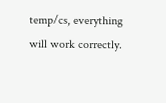temp/cs, everything will work correctly.